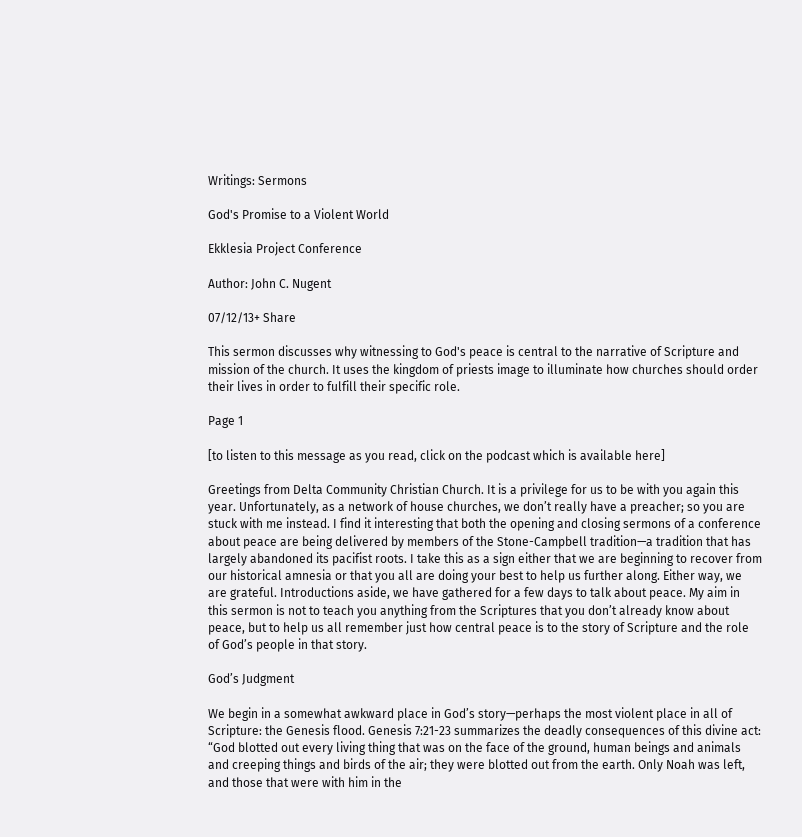Writings: Sermons

God's Promise to a Violent World

Ekklesia Project Conference

Author: John C. Nugent

07/12/13+ Share

This sermon discusses why witnessing to God's peace is central to the narrative of Scripture and mission of the church. It uses the kingdom of priests image to illuminate how churches should order their lives in order to fulfill their specific role.

Page 1

[to listen to this message as you read, click on the podcast which is available here]

Greetings from Delta Community Christian Church. It is a privilege for us to be with you again this year. Unfortunately, as a network of house churches, we don’t really have a preacher; so you are stuck with me instead. I find it interesting that both the opening and closing sermons of a conference about peace are being delivered by members of the Stone-Campbell tradition—a tradition that has largely abandoned its pacifist roots. I take this as a sign either that we are beginning to recover from our historical amnesia or that you all are doing your best to help us further along. Either way, we are grateful. Introductions aside, we have gathered for a few days to talk about peace. My aim in this sermon is not to teach you anything from the Scriptures that you don’t already know about peace, but to help us all remember just how central peace is to the story of Scripture and the role of God’s people in that story.

God’s Judgment

We begin in a somewhat awkward place in God’s story—perhaps the most violent place in all of Scripture: the Genesis flood. Genesis 7:21-23 summarizes the deadly consequences of this divine act: “God blotted out every living thing that was on the face of the ground, human beings and animals and creeping things and birds of the air; they were blotted out from the earth. Only Noah was left, and those that were with him in the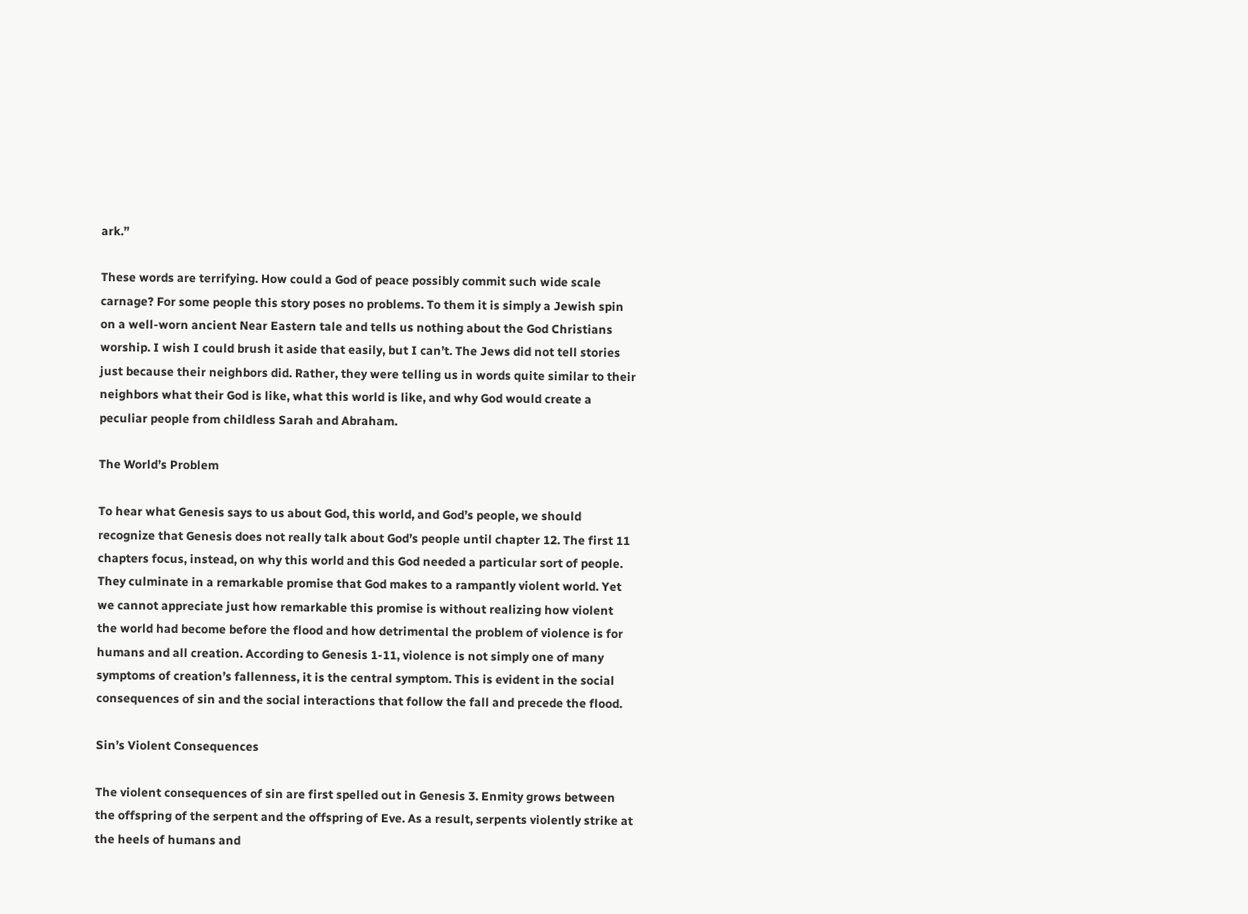ark.”

These words are terrifying. How could a God of peace possibly commit such wide scale carnage? For some people this story poses no problems. To them it is simply a Jewish spin on a well-worn ancient Near Eastern tale and tells us nothing about the God Christians worship. I wish I could brush it aside that easily, but I can’t. The Jews did not tell stories just because their neighbors did. Rather, they were telling us in words quite similar to their neighbors what their God is like, what this world is like, and why God would create a peculiar people from childless Sarah and Abraham.

The World’s Problem

To hear what Genesis says to us about God, this world, and God’s people, we should recognize that Genesis does not really talk about God’s people until chapter 12. The first 11 chapters focus, instead, on why this world and this God needed a particular sort of people. They culminate in a remarkable promise that God makes to a rampantly violent world. Yet we cannot appreciate just how remarkable this promise is without realizing how violent the world had become before the flood and how detrimental the problem of violence is for humans and all creation. According to Genesis 1-11, violence is not simply one of many symptoms of creation’s fallenness, it is the central symptom. This is evident in the social consequences of sin and the social interactions that follow the fall and precede the flood.

Sin’s Violent Consequences

The violent consequences of sin are first spelled out in Genesis 3. Enmity grows between the offspring of the serpent and the offspring of Eve. As a result, serpents violently strike at the heels of humans and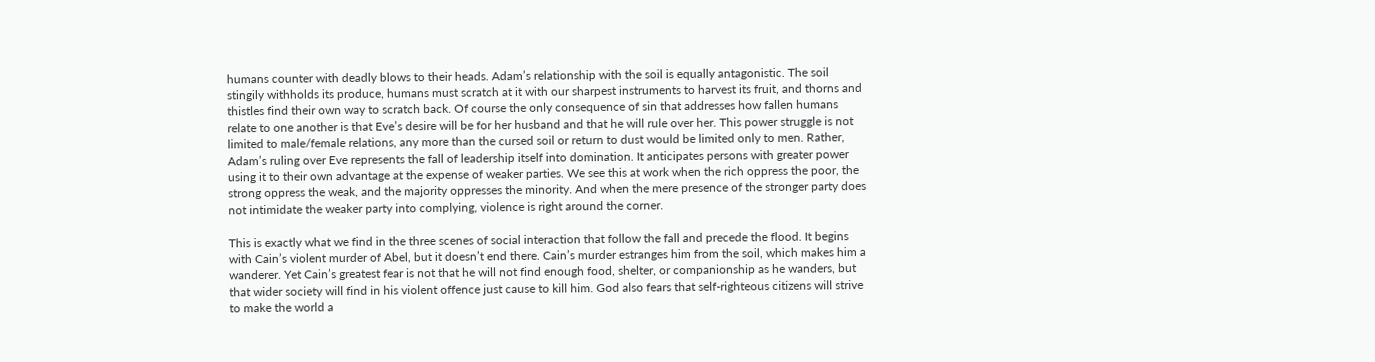humans counter with deadly blows to their heads. Adam’s relationship with the soil is equally antagonistic. The soil stingily withholds its produce, humans must scratch at it with our sharpest instruments to harvest its fruit, and thorns and thistles find their own way to scratch back. Of course the only consequence of sin that addresses how fallen humans relate to one another is that Eve’s desire will be for her husband and that he will rule over her. This power struggle is not limited to male/female relations, any more than the cursed soil or return to dust would be limited only to men. Rather, Adam’s ruling over Eve represents the fall of leadership itself into domination. It anticipates persons with greater power using it to their own advantage at the expense of weaker parties. We see this at work when the rich oppress the poor, the strong oppress the weak, and the majority oppresses the minority. And when the mere presence of the stronger party does not intimidate the weaker party into complying, violence is right around the corner.

This is exactly what we find in the three scenes of social interaction that follow the fall and precede the flood. It begins with Cain’s violent murder of Abel, but it doesn’t end there. Cain’s murder estranges him from the soil, which makes him a wanderer. Yet Cain’s greatest fear is not that he will not find enough food, shelter, or companionship as he wanders, but that wider society will find in his violent offence just cause to kill him. God also fears that self-righteous citizens will strive to make the world a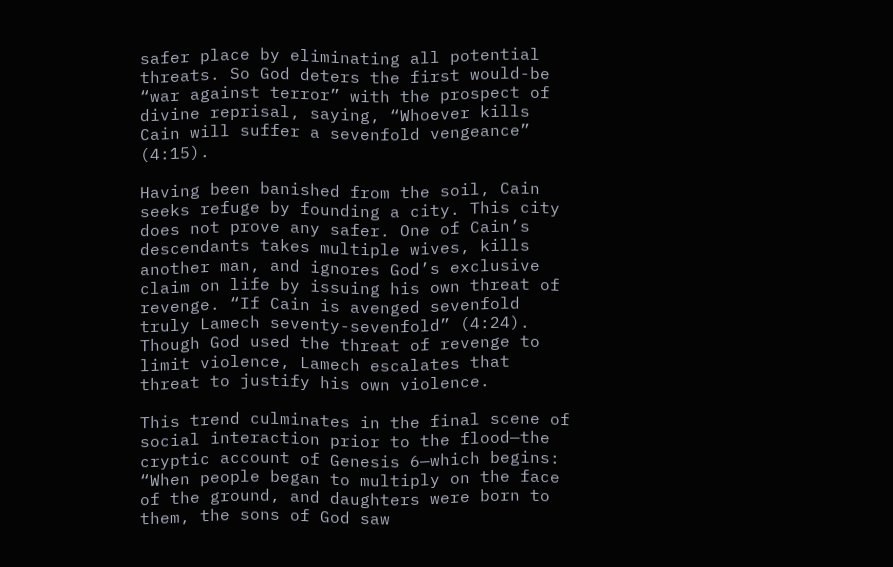safer place by eliminating all potential threats. So God deters the first would-be “war against terror” with the prospect of divine reprisal, saying, “Whoever kills Cain will suffer a sevenfold vengeance” (4:15).

Having been banished from the soil, Cain seeks refuge by founding a city. This city does not prove any safer. One of Cain’s descendants takes multiple wives, kills another man, and ignores God’s exclusive claim on life by issuing his own threat of revenge. “If Cain is avenged sevenfold truly Lamech seventy-sevenfold” (4:24). Though God used the threat of revenge to limit violence, Lamech escalates that threat to justify his own violence.

This trend culminates in the final scene of social interaction prior to the flood—the cryptic account of Genesis 6—which begins: “When people began to multiply on the face of the ground, and daughters were born to them, the sons of God saw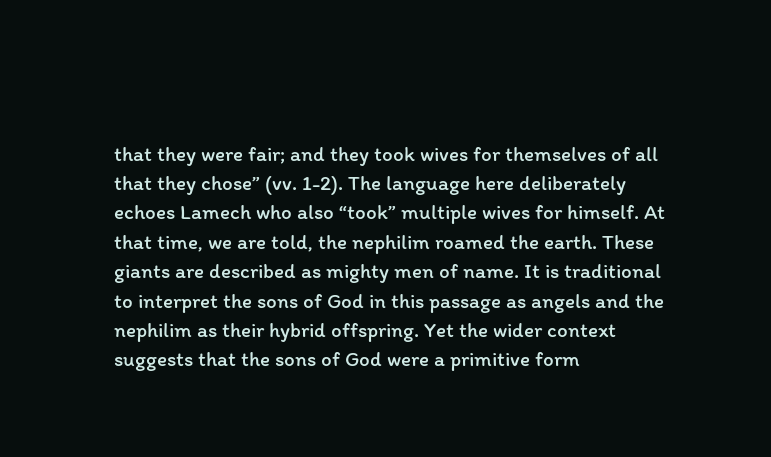that they were fair; and they took wives for themselves of all that they chose” (vv. 1-2). The language here deliberately echoes Lamech who also “took” multiple wives for himself. At that time, we are told, the nephilim roamed the earth. These giants are described as mighty men of name. It is traditional to interpret the sons of God in this passage as angels and the nephilim as their hybrid offspring. Yet the wider context suggests that the sons of God were a primitive form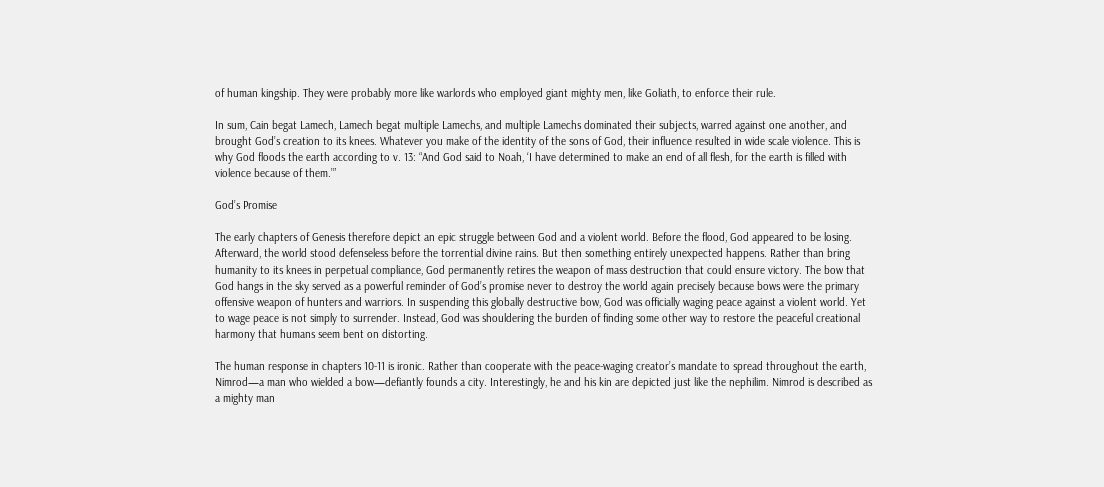of human kingship. They were probably more like warlords who employed giant mighty men, like Goliath, to enforce their rule.

In sum, Cain begat Lamech, Lamech begat multiple Lamechs, and multiple Lamechs dominated their subjects, warred against one another, and brought God’s creation to its knees. Whatever you make of the identity of the sons of God, their influence resulted in wide scale violence. This is why God floods the earth according to v. 13: “And God said to Noah, ‘I have determined to make an end of all flesh, for the earth is filled with violence because of them.’”

God’s Promise

The early chapters of Genesis therefore depict an epic struggle between God and a violent world. Before the flood, God appeared to be losing. Afterward, the world stood defenseless before the torrential divine rains. But then something entirely unexpected happens. Rather than bring humanity to its knees in perpetual compliance, God permanently retires the weapon of mass destruction that could ensure victory. The bow that God hangs in the sky served as a powerful reminder of God’s promise never to destroy the world again precisely because bows were the primary offensive weapon of hunters and warriors. In suspending this globally destructive bow, God was officially waging peace against a violent world. Yet to wage peace is not simply to surrender. Instead, God was shouldering the burden of finding some other way to restore the peaceful creational harmony that humans seem bent on distorting.

The human response in chapters 10-11 is ironic. Rather than cooperate with the peace-waging creator’s mandate to spread throughout the earth, Nimrod—a man who wielded a bow—defiantly founds a city. Interestingly, he and his kin are depicted just like the nephilim. Nimrod is described as a mighty man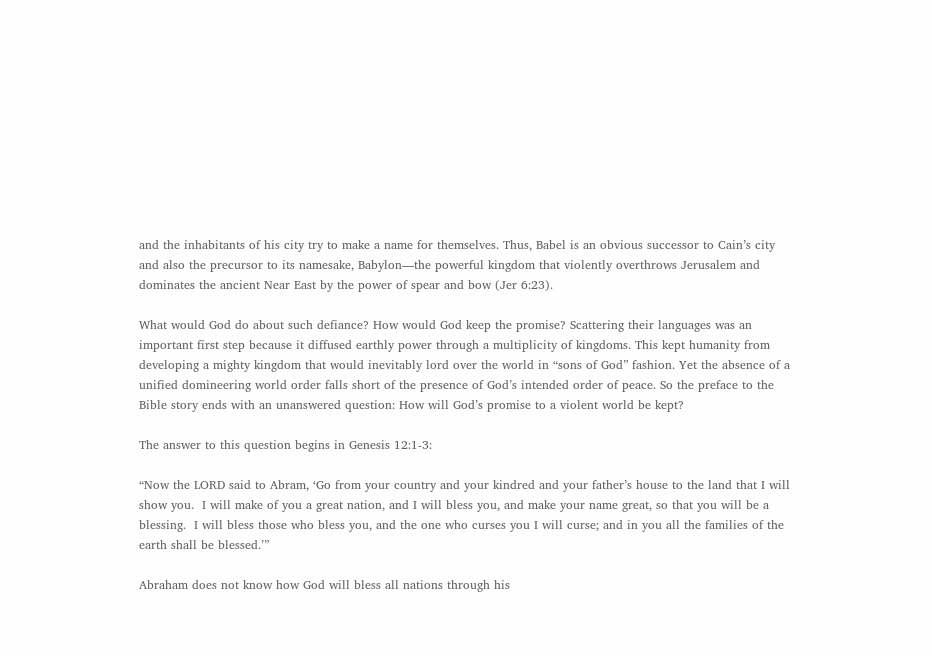and the inhabitants of his city try to make a name for themselves. Thus, Babel is an obvious successor to Cain’s city and also the precursor to its namesake, Babylon—the powerful kingdom that violently overthrows Jerusalem and dominates the ancient Near East by the power of spear and bow (Jer 6:23).

What would God do about such defiance? How would God keep the promise? Scattering their languages was an important first step because it diffused earthly power through a multiplicity of kingdoms. This kept humanity from developing a mighty kingdom that would inevitably lord over the world in “sons of God” fashion. Yet the absence of a unified domineering world order falls short of the presence of God’s intended order of peace. So the preface to the Bible story ends with an unanswered question: How will God’s promise to a violent world be kept?

The answer to this question begins in Genesis 12:1-3:

“Now the LORD said to Abram, ‘Go from your country and your kindred and your father’s house to the land that I will show you.  I will make of you a great nation, and I will bless you, and make your name great, so that you will be a blessing.  I will bless those who bless you, and the one who curses you I will curse; and in you all the families of the earth shall be blessed.’”

Abraham does not know how God will bless all nations through his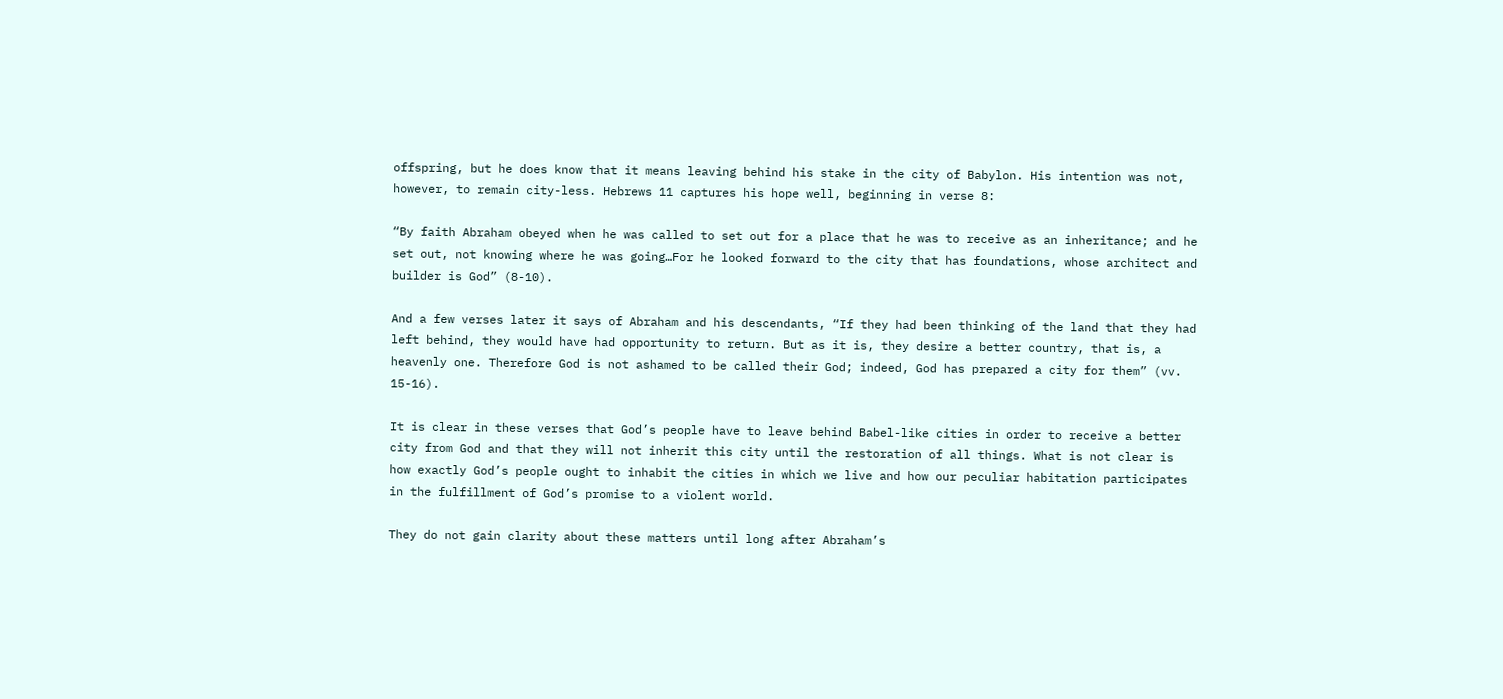offspring, but he does know that it means leaving behind his stake in the city of Babylon. His intention was not, however, to remain city-less. Hebrews 11 captures his hope well, beginning in verse 8:

“By faith Abraham obeyed when he was called to set out for a place that he was to receive as an inheritance; and he set out, not knowing where he was going…For he looked forward to the city that has foundations, whose architect and builder is God” (8-10).

And a few verses later it says of Abraham and his descendants, “If they had been thinking of the land that they had left behind, they would have had opportunity to return. But as it is, they desire a better country, that is, a heavenly one. Therefore God is not ashamed to be called their God; indeed, God has prepared a city for them” (vv. 15-16).

It is clear in these verses that God’s people have to leave behind Babel-like cities in order to receive a better city from God and that they will not inherit this city until the restoration of all things. What is not clear is how exactly God’s people ought to inhabit the cities in which we live and how our peculiar habitation participates in the fulfillment of God’s promise to a violent world.

They do not gain clarity about these matters until long after Abraham’s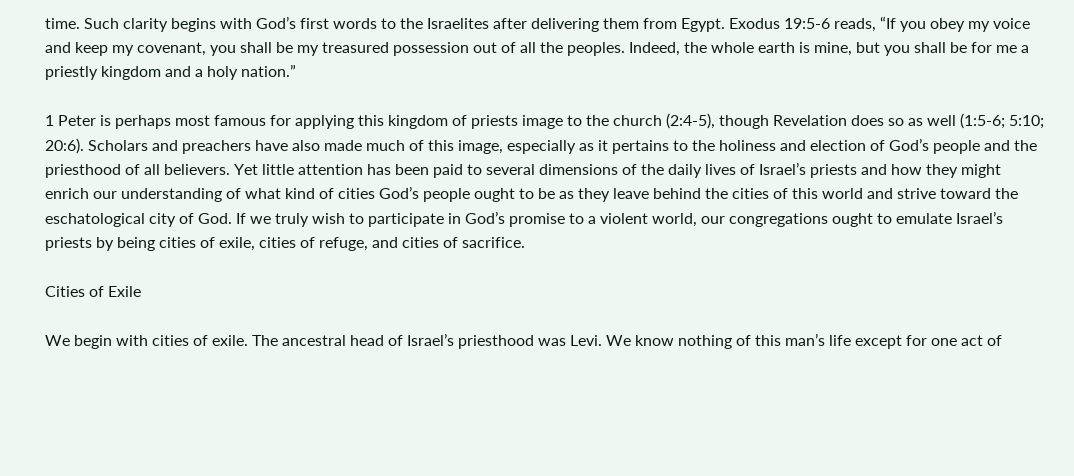time. Such clarity begins with God’s first words to the Israelites after delivering them from Egypt. Exodus 19:5-6 reads, “If you obey my voice and keep my covenant, you shall be my treasured possession out of all the peoples. Indeed, the whole earth is mine, but you shall be for me a priestly kingdom and a holy nation.”

1 Peter is perhaps most famous for applying this kingdom of priests image to the church (2:4-5), though Revelation does so as well (1:5-6; 5:10; 20:6). Scholars and preachers have also made much of this image, especially as it pertains to the holiness and election of God’s people and the priesthood of all believers. Yet little attention has been paid to several dimensions of the daily lives of Israel’s priests and how they might enrich our understanding of what kind of cities God’s people ought to be as they leave behind the cities of this world and strive toward the eschatological city of God. If we truly wish to participate in God’s promise to a violent world, our congregations ought to emulate Israel’s priests by being cities of exile, cities of refuge, and cities of sacrifice.

Cities of Exile

We begin with cities of exile. The ancestral head of Israel’s priesthood was Levi. We know nothing of this man’s life except for one act of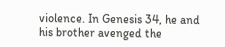violence. In Genesis 34, he and his brother avenged the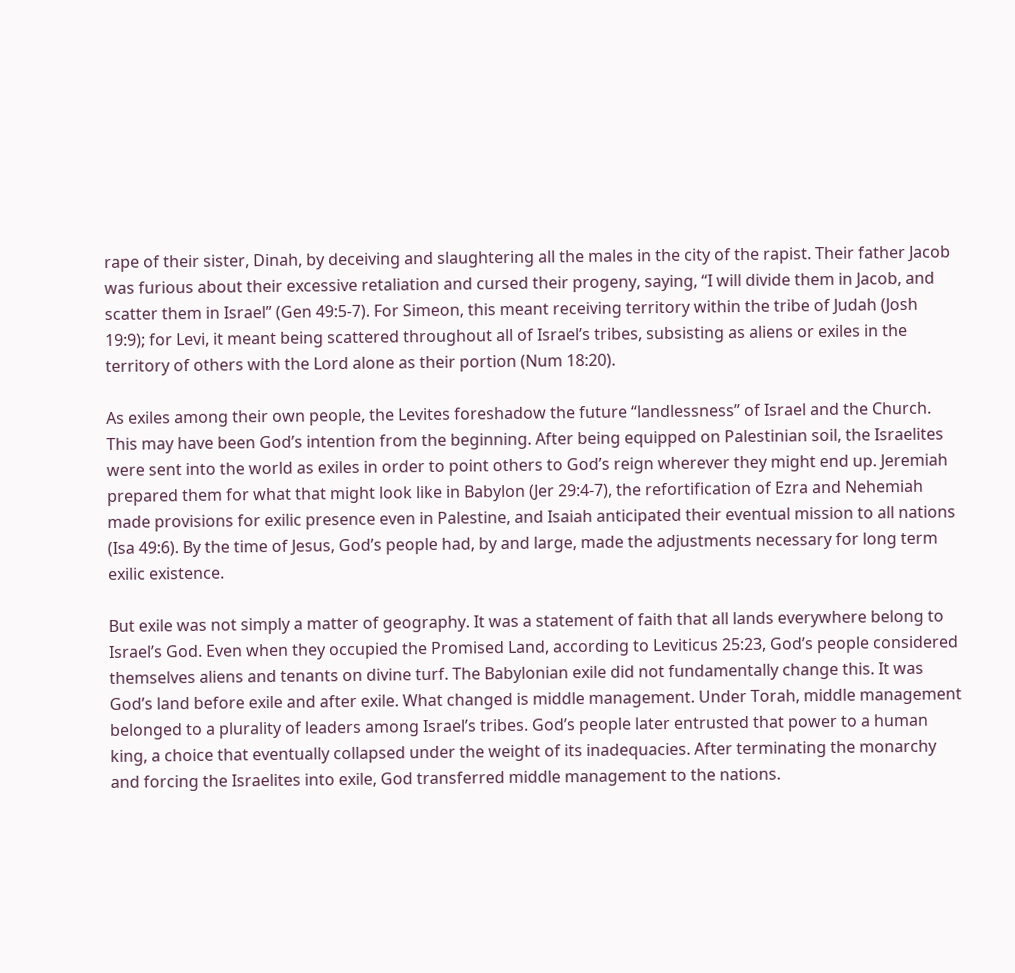rape of their sister, Dinah, by deceiving and slaughtering all the males in the city of the rapist. Their father Jacob was furious about their excessive retaliation and cursed their progeny, saying, “I will divide them in Jacob, and scatter them in Israel” (Gen 49:5-7). For Simeon, this meant receiving territory within the tribe of Judah (Josh 19:9); for Levi, it meant being scattered throughout all of Israel’s tribes, subsisting as aliens or exiles in the territory of others with the Lord alone as their portion (Num 18:20).

As exiles among their own people, the Levites foreshadow the future “landlessness” of Israel and the Church. This may have been God’s intention from the beginning. After being equipped on Palestinian soil, the Israelites were sent into the world as exiles in order to point others to God’s reign wherever they might end up. Jeremiah prepared them for what that might look like in Babylon (Jer 29:4-7), the refortification of Ezra and Nehemiah made provisions for exilic presence even in Palestine, and Isaiah anticipated their eventual mission to all nations (Isa 49:6). By the time of Jesus, God’s people had, by and large, made the adjustments necessary for long term exilic existence.

But exile was not simply a matter of geography. It was a statement of faith that all lands everywhere belong to Israel’s God. Even when they occupied the Promised Land, according to Leviticus 25:23, God’s people considered themselves aliens and tenants on divine turf. The Babylonian exile did not fundamentally change this. It was God’s land before exile and after exile. What changed is middle management. Under Torah, middle management belonged to a plurality of leaders among Israel’s tribes. God’s people later entrusted that power to a human king, a choice that eventually collapsed under the weight of its inadequacies. After terminating the monarchy and forcing the Israelites into exile, God transferred middle management to the nations.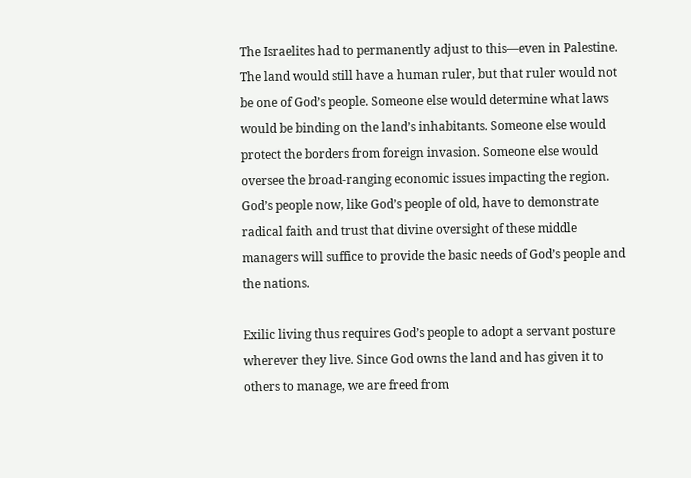The Israelites had to permanently adjust to this—even in Palestine. The land would still have a human ruler, but that ruler would not be one of God’s people. Someone else would determine what laws would be binding on the land’s inhabitants. Someone else would protect the borders from foreign invasion. Someone else would oversee the broad-ranging economic issues impacting the region. God’s people now, like God’s people of old, have to demonstrate radical faith and trust that divine oversight of these middle managers will suffice to provide the basic needs of God’s people and the nations.

Exilic living thus requires God’s people to adopt a servant posture wherever they live. Since God owns the land and has given it to others to manage, we are freed from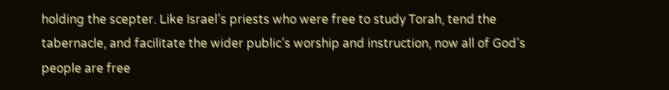holding the scepter. Like Israel’s priests who were free to study Torah, tend the tabernacle, and facilitate the wider public’s worship and instruction, now all of God’s people are free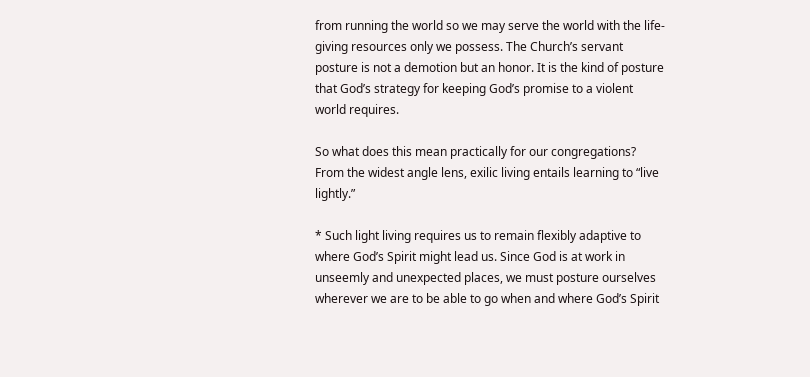from running the world so we may serve the world with the life-giving resources only we possess. The Church’s servant posture is not a demotion but an honor. It is the kind of posture that God’s strategy for keeping God’s promise to a violent world requires.

So what does this mean practically for our congregations? From the widest angle lens, exilic living entails learning to “live lightly.”

* Such light living requires us to remain flexibly adaptive to where God’s Spirit might lead us. Since God is at work in unseemly and unexpected places, we must posture ourselves wherever we are to be able to go when and where God’s Spirit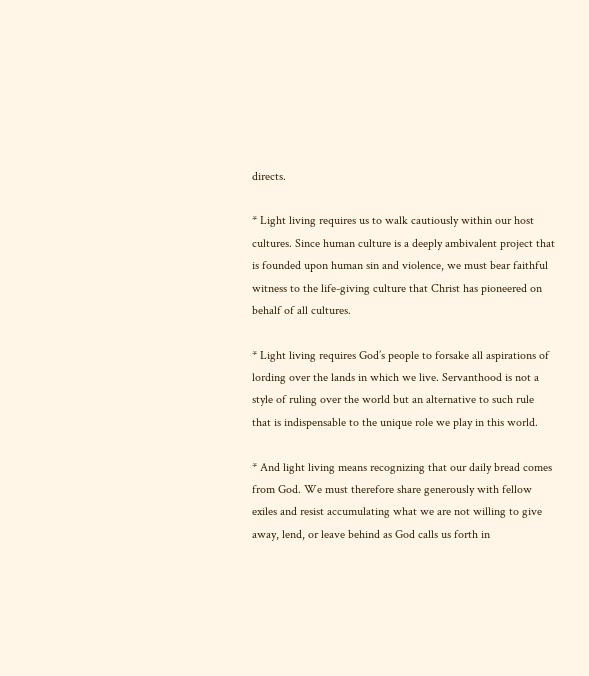directs.

* Light living requires us to walk cautiously within our host cultures. Since human culture is a deeply ambivalent project that is founded upon human sin and violence, we must bear faithful witness to the life-giving culture that Christ has pioneered on behalf of all cultures.

* Light living requires God’s people to forsake all aspirations of lording over the lands in which we live. Servanthood is not a style of ruling over the world but an alternative to such rule that is indispensable to the unique role we play in this world.

* And light living means recognizing that our daily bread comes from God. We must therefore share generously with fellow exiles and resist accumulating what we are not willing to give away, lend, or leave behind as God calls us forth in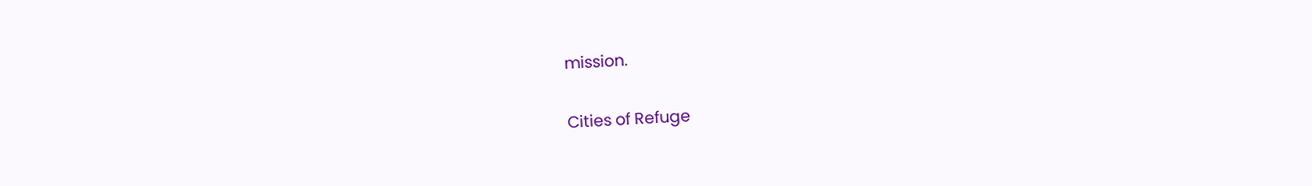mission.

Cities of Refuge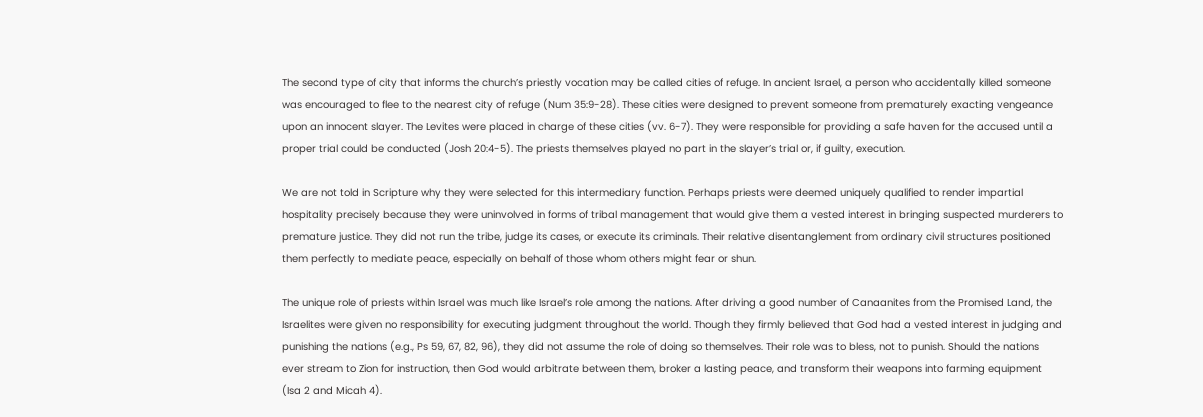The second type of city that informs the church’s priestly vocation may be called cities of refuge. In ancient Israel, a person who accidentally killed someone was encouraged to flee to the nearest city of refuge (Num 35:9-28). These cities were designed to prevent someone from prematurely exacting vengeance upon an innocent slayer. The Levites were placed in charge of these cities (vv. 6-7). They were responsible for providing a safe haven for the accused until a proper trial could be conducted (Josh 20:4-5). The priests themselves played no part in the slayer’s trial or, if guilty, execution.

We are not told in Scripture why they were selected for this intermediary function. Perhaps priests were deemed uniquely qualified to render impartial hospitality precisely because they were uninvolved in forms of tribal management that would give them a vested interest in bringing suspected murderers to premature justice. They did not run the tribe, judge its cases, or execute its criminals. Their relative disentanglement from ordinary civil structures positioned them perfectly to mediate peace, especially on behalf of those whom others might fear or shun.

The unique role of priests within Israel was much like Israel’s role among the nations. After driving a good number of Canaanites from the Promised Land, the Israelites were given no responsibility for executing judgment throughout the world. Though they firmly believed that God had a vested interest in judging and punishing the nations (e.g., Ps 59, 67, 82, 96), they did not assume the role of doing so themselves. Their role was to bless, not to punish. Should the nations ever stream to Zion for instruction, then God would arbitrate between them, broker a lasting peace, and transform their weapons into farming equipment (Isa 2 and Micah 4).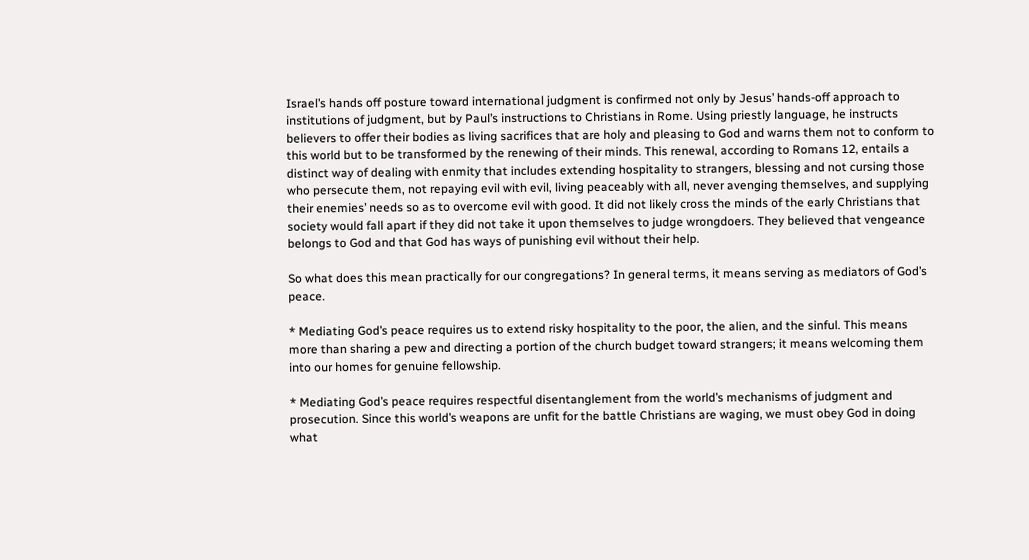Israel’s hands off posture toward international judgment is confirmed not only by Jesus’ hands-off approach to institutions of judgment, but by Paul’s instructions to Christians in Rome. Using priestly language, he instructs believers to offer their bodies as living sacrifices that are holy and pleasing to God and warns them not to conform to this world but to be transformed by the renewing of their minds. This renewal, according to Romans 12, entails a distinct way of dealing with enmity that includes extending hospitality to strangers, blessing and not cursing those who persecute them, not repaying evil with evil, living peaceably with all, never avenging themselves, and supplying their enemies’ needs so as to overcome evil with good. It did not likely cross the minds of the early Christians that society would fall apart if they did not take it upon themselves to judge wrongdoers. They believed that vengeance belongs to God and that God has ways of punishing evil without their help.

So what does this mean practically for our congregations? In general terms, it means serving as mediators of God’s peace.

* Mediating God’s peace requires us to extend risky hospitality to the poor, the alien, and the sinful. This means more than sharing a pew and directing a portion of the church budget toward strangers; it means welcoming them into our homes for genuine fellowship.

* Mediating God’s peace requires respectful disentanglement from the world’s mechanisms of judgment and prosecution. Since this world’s weapons are unfit for the battle Christians are waging, we must obey God in doing what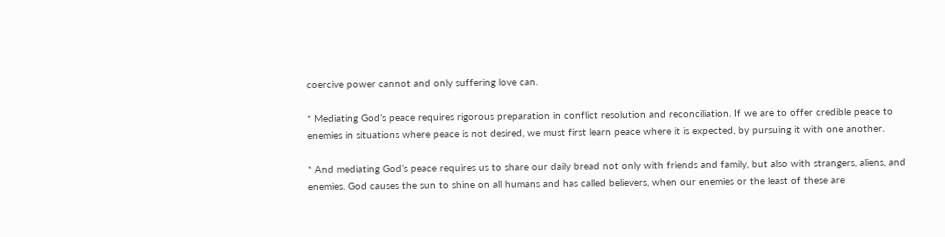coercive power cannot and only suffering love can.

* Mediating God’s peace requires rigorous preparation in conflict resolution and reconciliation. If we are to offer credible peace to enemies in situations where peace is not desired, we must first learn peace where it is expected, by pursuing it with one another.

* And mediating God’s peace requires us to share our daily bread not only with friends and family, but also with strangers, aliens, and enemies. God causes the sun to shine on all humans and has called believers, when our enemies or the least of these are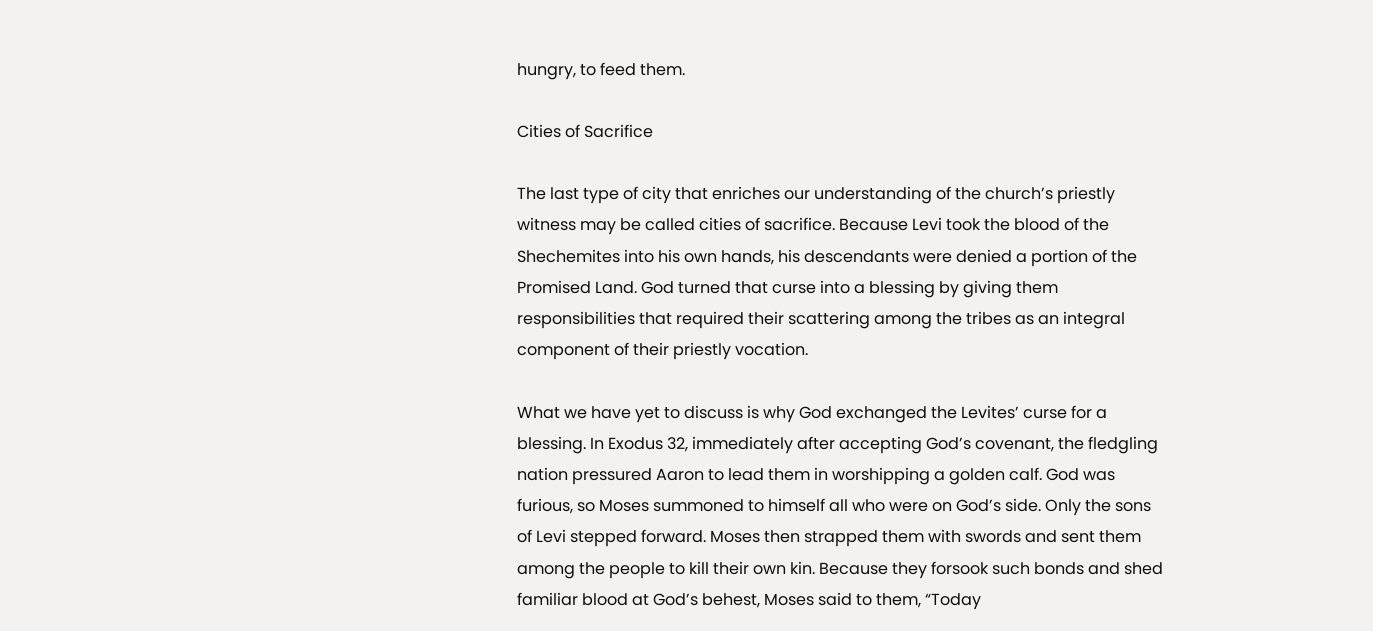hungry, to feed them.

Cities of Sacrifice

The last type of city that enriches our understanding of the church’s priestly witness may be called cities of sacrifice. Because Levi took the blood of the Shechemites into his own hands, his descendants were denied a portion of the Promised Land. God turned that curse into a blessing by giving them responsibilities that required their scattering among the tribes as an integral component of their priestly vocation.

What we have yet to discuss is why God exchanged the Levites’ curse for a blessing. In Exodus 32, immediately after accepting God’s covenant, the fledgling nation pressured Aaron to lead them in worshipping a golden calf. God was furious, so Moses summoned to himself all who were on God’s side. Only the sons of Levi stepped forward. Moses then strapped them with swords and sent them among the people to kill their own kin. Because they forsook such bonds and shed familiar blood at God’s behest, Moses said to them, “Today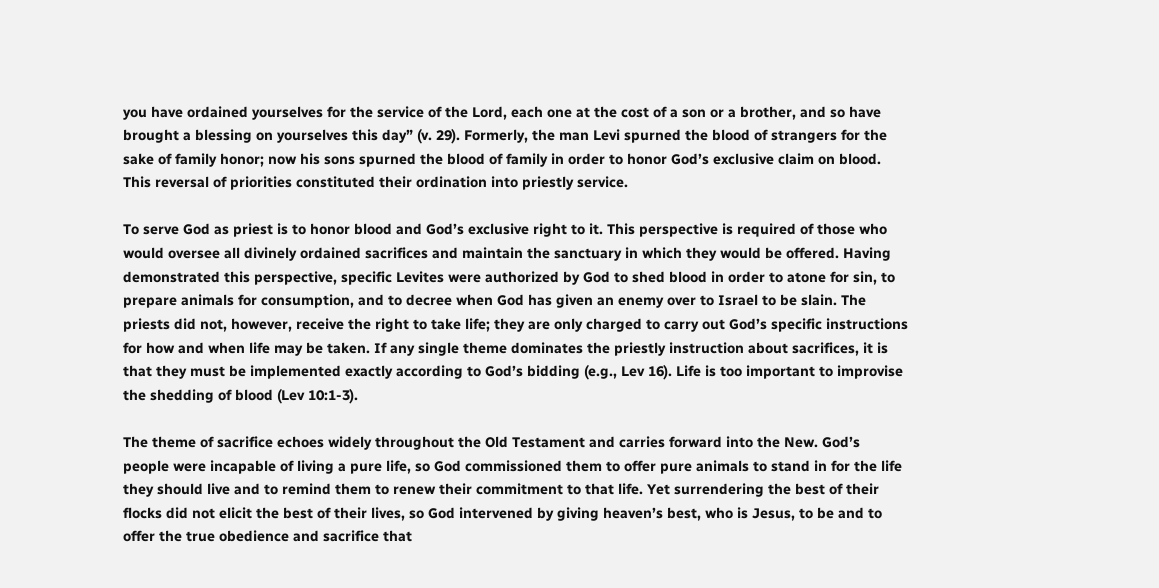you have ordained yourselves for the service of the Lord, each one at the cost of a son or a brother, and so have brought a blessing on yourselves this day” (v. 29). Formerly, the man Levi spurned the blood of strangers for the sake of family honor; now his sons spurned the blood of family in order to honor God’s exclusive claim on blood. This reversal of priorities constituted their ordination into priestly service.

To serve God as priest is to honor blood and God’s exclusive right to it. This perspective is required of those who would oversee all divinely ordained sacrifices and maintain the sanctuary in which they would be offered. Having demonstrated this perspective, specific Levites were authorized by God to shed blood in order to atone for sin, to prepare animals for consumption, and to decree when God has given an enemy over to Israel to be slain. The priests did not, however, receive the right to take life; they are only charged to carry out God’s specific instructions for how and when life may be taken. If any single theme dominates the priestly instruction about sacrifices, it is that they must be implemented exactly according to God’s bidding (e.g., Lev 16). Life is too important to improvise the shedding of blood (Lev 10:1-3).

The theme of sacrifice echoes widely throughout the Old Testament and carries forward into the New. God’s people were incapable of living a pure life, so God commissioned them to offer pure animals to stand in for the life they should live and to remind them to renew their commitment to that life. Yet surrendering the best of their flocks did not elicit the best of their lives, so God intervened by giving heaven’s best, who is Jesus, to be and to offer the true obedience and sacrifice that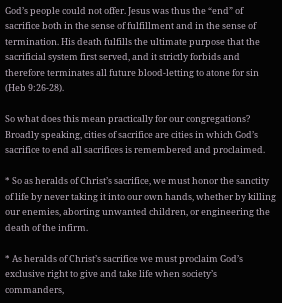God’s people could not offer. Jesus was thus the “end” of sacrifice both in the sense of fulfillment and in the sense of termination. His death fulfills the ultimate purpose that the sacrificial system first served, and it strictly forbids and therefore terminates all future blood-letting to atone for sin (Heb 9:26-28).

So what does this mean practically for our congregations? Broadly speaking, cities of sacrifice are cities in which God’s sacrifice to end all sacrifices is remembered and proclaimed.

* So as heralds of Christ’s sacrifice, we must honor the sanctity of life by never taking it into our own hands, whether by killing our enemies, aborting unwanted children, or engineering the death of the infirm.

* As heralds of Christ’s sacrifice we must proclaim God’s exclusive right to give and take life when society’s commanders,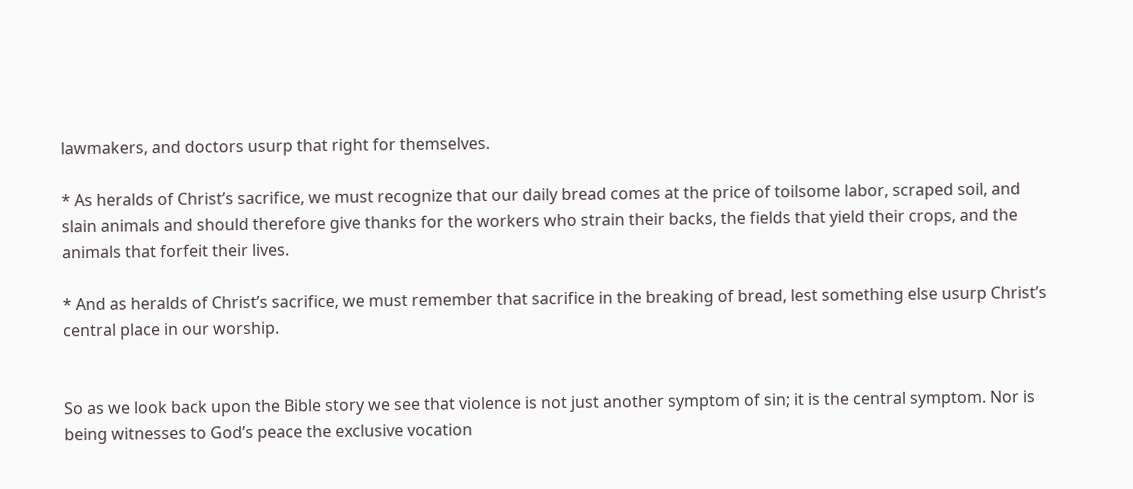lawmakers, and doctors usurp that right for themselves.

* As heralds of Christ’s sacrifice, we must recognize that our daily bread comes at the price of toilsome labor, scraped soil, and slain animals and should therefore give thanks for the workers who strain their backs, the fields that yield their crops, and the animals that forfeit their lives.

* And as heralds of Christ’s sacrifice, we must remember that sacrifice in the breaking of bread, lest something else usurp Christ’s central place in our worship.


So as we look back upon the Bible story we see that violence is not just another symptom of sin; it is the central symptom. Nor is being witnesses to God’s peace the exclusive vocation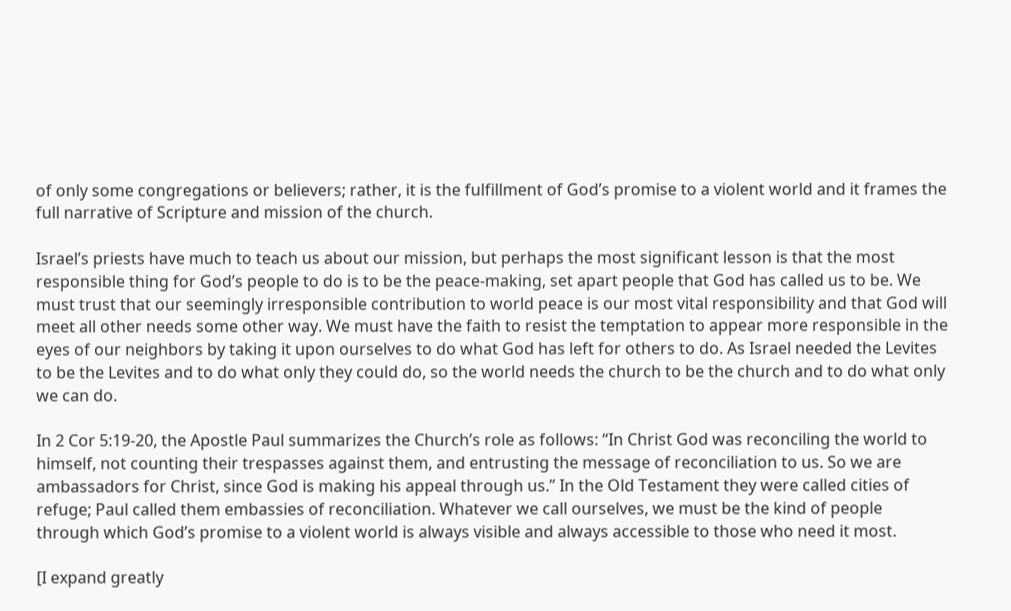of only some congregations or believers; rather, it is the fulfillment of God’s promise to a violent world and it frames the full narrative of Scripture and mission of the church.

Israel’s priests have much to teach us about our mission, but perhaps the most significant lesson is that the most responsible thing for God’s people to do is to be the peace-making, set apart people that God has called us to be. We must trust that our seemingly irresponsible contribution to world peace is our most vital responsibility and that God will meet all other needs some other way. We must have the faith to resist the temptation to appear more responsible in the eyes of our neighbors by taking it upon ourselves to do what God has left for others to do. As Israel needed the Levites to be the Levites and to do what only they could do, so the world needs the church to be the church and to do what only we can do.

In 2 Cor 5:19-20, the Apostle Paul summarizes the Church’s role as follows: “In Christ God was reconciling the world to himself, not counting their trespasses against them, and entrusting the message of reconciliation to us. So we are ambassadors for Christ, since God is making his appeal through us.” In the Old Testament they were called cities of refuge; Paul called them embassies of reconciliation. Whatever we call ourselves, we must be the kind of people through which God’s promise to a violent world is always visible and always accessible to those who need it most.

[I expand greatly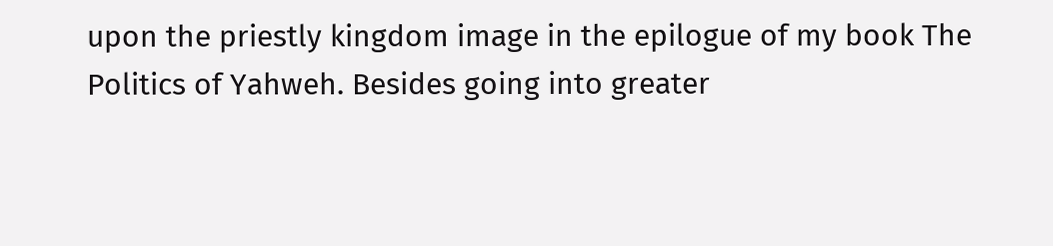upon the priestly kingdom image in the epilogue of my book The Politics of Yahweh. Besides going into greater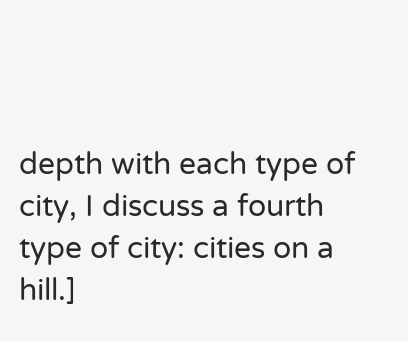depth with each type of city, I discuss a fourth type of city: cities on a hill.]